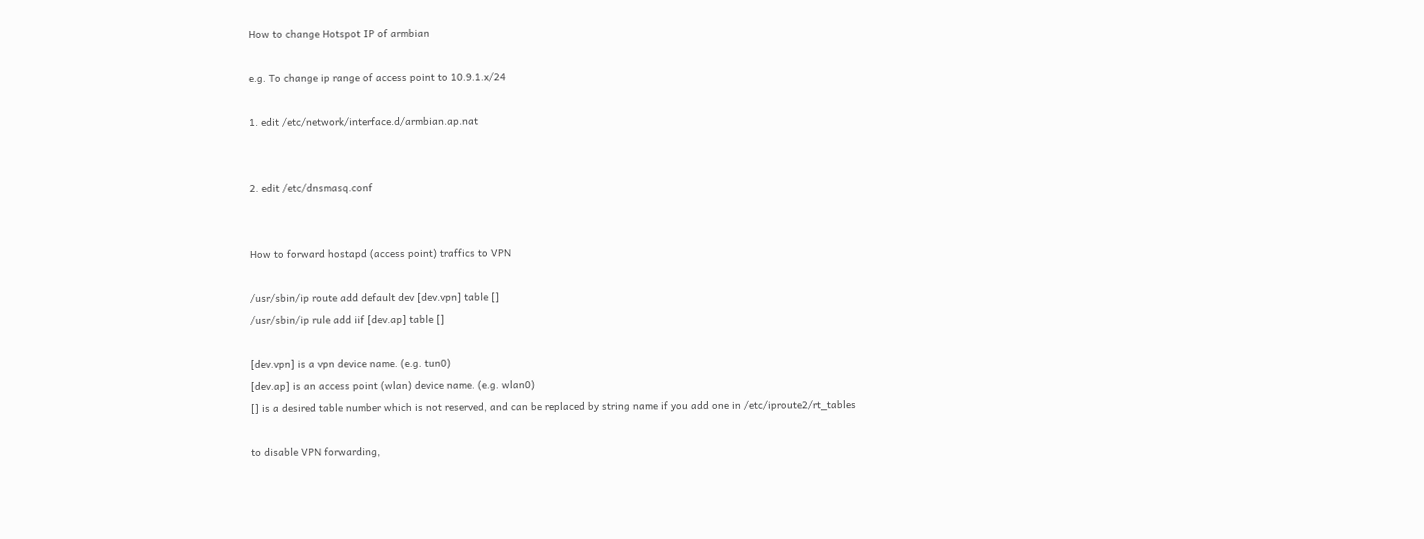How to change Hotspot IP of armbian

e.g. To change ip range of access point to 10.9.1.x/24

1. edit /etc/network/interface.d/armbian.ap.nat


2. edit /etc/dnsmasq.conf


How to forward hostapd (access point) traffics to VPN

/usr/sbin/ip route add default dev [dev.vpn] table []
/usr/sbin/ip rule add iif [dev.ap] table []

[dev.vpn] is a vpn device name. (e.g. tun0)
[dev.ap] is an access point (wlan) device name. (e.g. wlan0)
[] is a desired table number which is not reserved, and can be replaced by string name if you add one in /etc/iproute2/rt_tables

to disable VPN forwarding,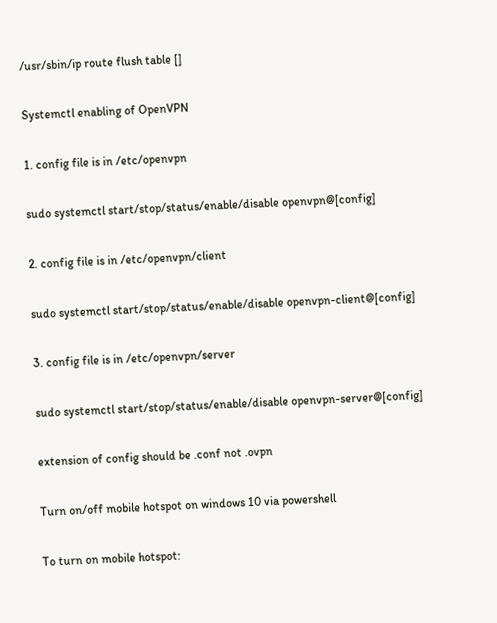/usr/sbin/ip route flush table []

Systemctl enabling of OpenVPN

1. config file is in /etc/openvpn

sudo systemctl start/stop/status/enable/disable openvpn@[config]

2. config file is in /etc/openvpn/client

sudo systemctl start/stop/status/enable/disable openvpn-client@[config]

3. config file is in /etc/openvpn/server

sudo systemctl start/stop/status/enable/disable openvpn-server@[config]

extension of config should be .conf not .ovpn

Turn on/off mobile hotspot on windows 10 via powershell

To turn on mobile hotspot: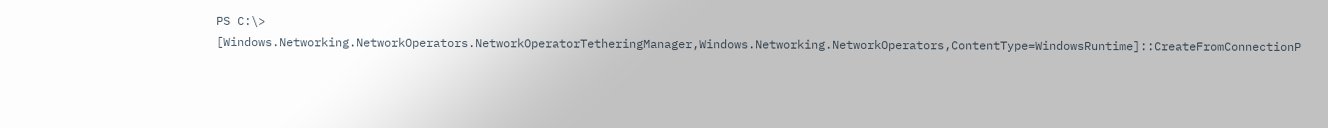PS C:\> [Windows.Networking.NetworkOperators.NetworkOperatorTetheringManager,Windows.Networking.NetworkOperators,ContentType=WindowsRuntime]::CreateFromConnectionP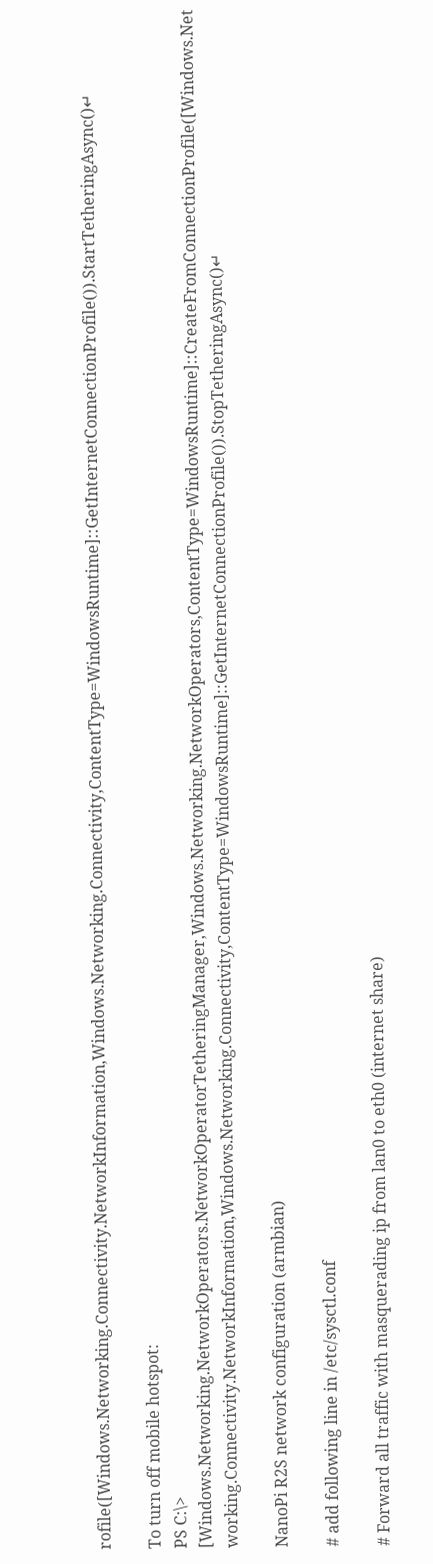rofile([Windows.Networking.Connectivity.NetworkInformation,Windows.Networking.Connectivity,ContentType=WindowsRuntime]::GetInternetConnectionProfile()).StartTetheringAsync()↵

To turn off mobile hotspot:
PS C:\> [Windows.Networking.NetworkOperators.NetworkOperatorTetheringManager,Windows.Networking.NetworkOperators,ContentType=WindowsRuntime]::CreateFromConnectionProfile([Windows.Networking.Connectivity.NetworkInformation,Windows.Networking.Connectivity,ContentType=WindowsRuntime]::GetInternetConnectionProfile()).StopTetheringAsync()↵

NanoPi R2S network configuration (armbian)

# add following line in /etc/sysctl.conf

# Forward all traffic with masquerading ip from lan0 to eth0 (internet share)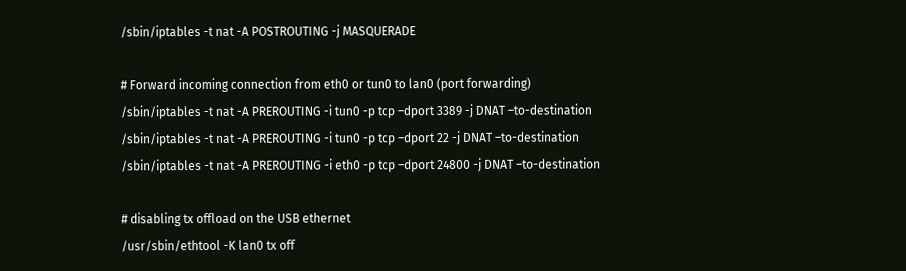/sbin/iptables -t nat -A POSTROUTING -j MASQUERADE

# Forward incoming connection from eth0 or tun0 to lan0 (port forwarding)
/sbin/iptables -t nat -A PREROUTING -i tun0 -p tcp –dport 3389 -j DNAT –to-destination
/sbin/iptables -t nat -A PREROUTING -i tun0 -p tcp –dport 22 -j DNAT –to-destination
/sbin/iptables -t nat -A PREROUTING -i eth0 -p tcp –dport 24800 -j DNAT –to-destination

# disabling tx offload on the USB ethernet
/usr/sbin/ethtool -K lan0 tx off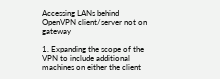Accessing LANs behind OpenVPN client/server not on gateway

1. Expanding the scope of the VPN to include additional machines on either the client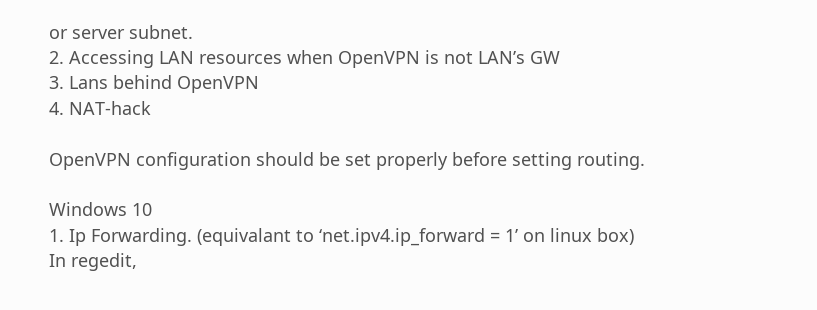or server subnet.
2. Accessing LAN resources when OpenVPN is not LAN’s GW
3. Lans behind OpenVPN
4. NAT-hack

OpenVPN configuration should be set properly before setting routing.

Windows 10
1. Ip Forwarding. (equivalant to ‘net.ipv4.ip_forward = 1’ on linux box)
In regedit,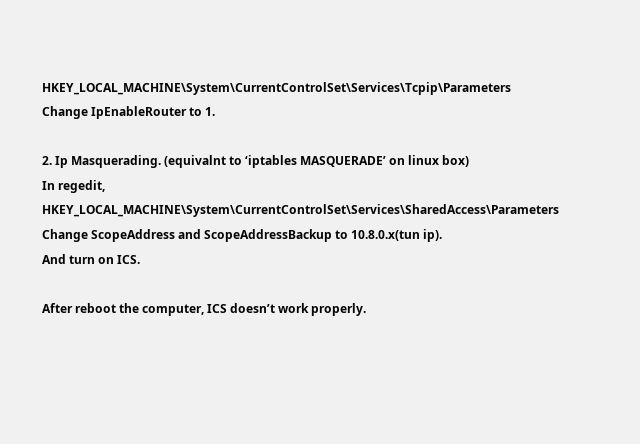HKEY_LOCAL_MACHINE\System\CurrentControlSet\Services\Tcpip\Parameters
Change IpEnableRouter to 1.

2. Ip Masquerading. (equivalnt to ‘iptables MASQUERADE’ on linux box)
In regedit, HKEY_LOCAL_MACHINE\System\CurrentControlSet\Services\SharedAccess\Parameters
Change ScopeAddress and ScopeAddressBackup to 10.8.0.x(tun ip).
And turn on ICS.

After reboot the computer, ICS doesn’t work properly.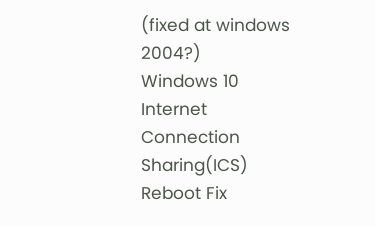(fixed at windows 2004?)
Windows 10 Internet Connection Sharing(ICS) Reboot Fix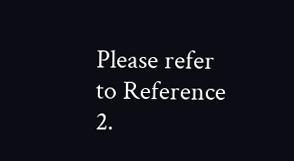Please refer to Reference 2.